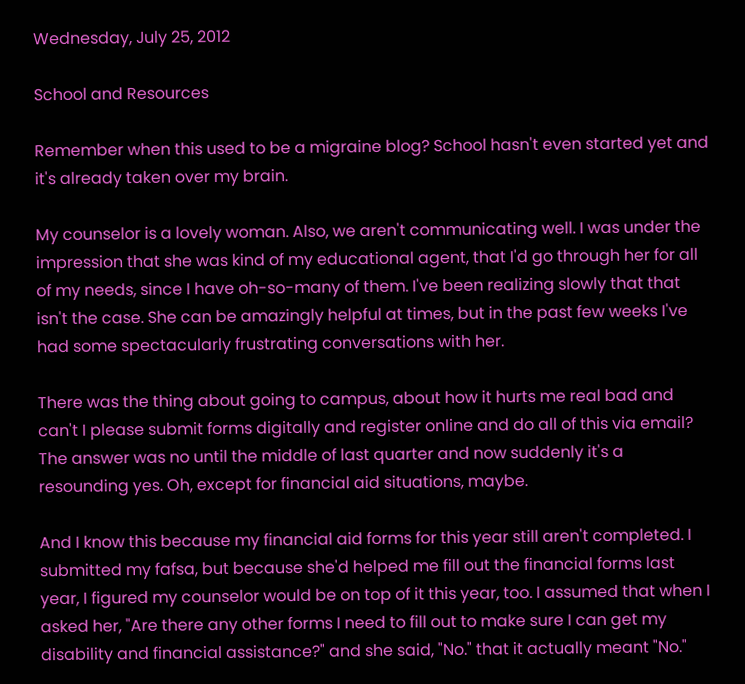Wednesday, July 25, 2012

School and Resources

Remember when this used to be a migraine blog? School hasn't even started yet and it's already taken over my brain.

My counselor is a lovely woman. Also, we aren't communicating well. I was under the impression that she was kind of my educational agent, that I'd go through her for all of my needs, since I have oh-so-many of them. I've been realizing slowly that that isn't the case. She can be amazingly helpful at times, but in the past few weeks I've had some spectacularly frustrating conversations with her.

There was the thing about going to campus, about how it hurts me real bad and can't I please submit forms digitally and register online and do all of this via email? The answer was no until the middle of last quarter and now suddenly it's a resounding yes. Oh, except for financial aid situations, maybe.

And I know this because my financial aid forms for this year still aren't completed. I submitted my fafsa, but because she'd helped me fill out the financial forms last year, I figured my counselor would be on top of it this year, too. I assumed that when I asked her, "Are there any other forms I need to fill out to make sure I can get my disability and financial assistance?" and she said, "No." that it actually meant "No."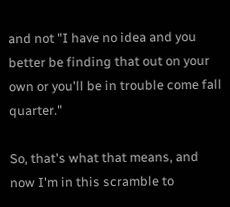and not "I have no idea and you better be finding that out on your own or you'll be in trouble come fall quarter."

So, that's what that means, and now I'm in this scramble to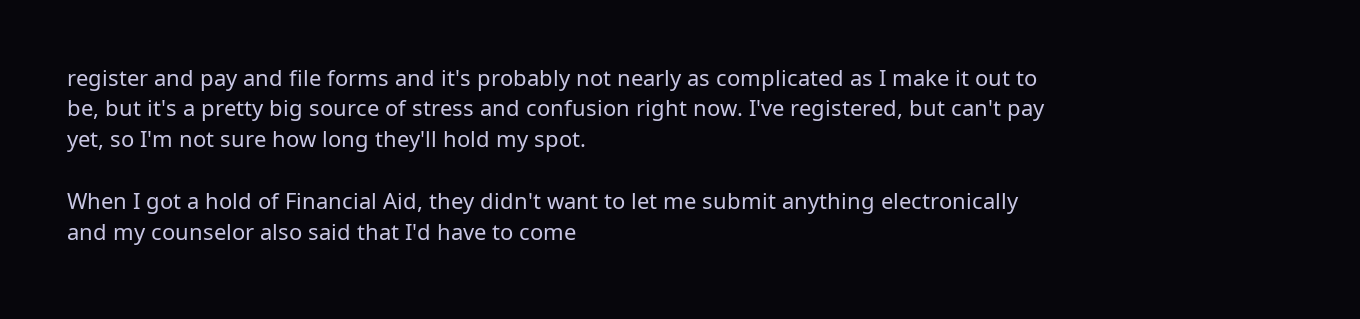register and pay and file forms and it's probably not nearly as complicated as I make it out to be, but it's a pretty big source of stress and confusion right now. I've registered, but can't pay yet, so I'm not sure how long they'll hold my spot.

When I got a hold of Financial Aid, they didn't want to let me submit anything electronically and my counselor also said that I'd have to come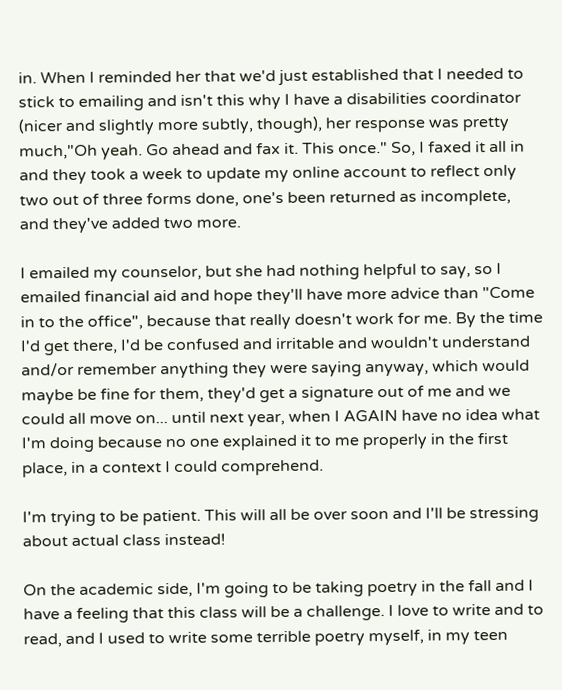in. When I reminded her that we'd just established that I needed to stick to emailing and isn't this why I have a disabilities coordinator (nicer and slightly more subtly, though), her response was pretty much,"Oh yeah. Go ahead and fax it. This once." So, I faxed it all in and they took a week to update my online account to reflect only two out of three forms done, one's been returned as incomplete, and they've added two more.

I emailed my counselor, but she had nothing helpful to say, so I emailed financial aid and hope they'll have more advice than "Come in to the office", because that really doesn't work for me. By the time I'd get there, I'd be confused and irritable and wouldn't understand and/or remember anything they were saying anyway, which would maybe be fine for them, they'd get a signature out of me and we could all move on... until next year, when I AGAIN have no idea what I'm doing because no one explained it to me properly in the first place, in a context I could comprehend.

I'm trying to be patient. This will all be over soon and I'll be stressing about actual class instead!

On the academic side, I'm going to be taking poetry in the fall and I have a feeling that this class will be a challenge. I love to write and to read, and I used to write some terrible poetry myself, in my teen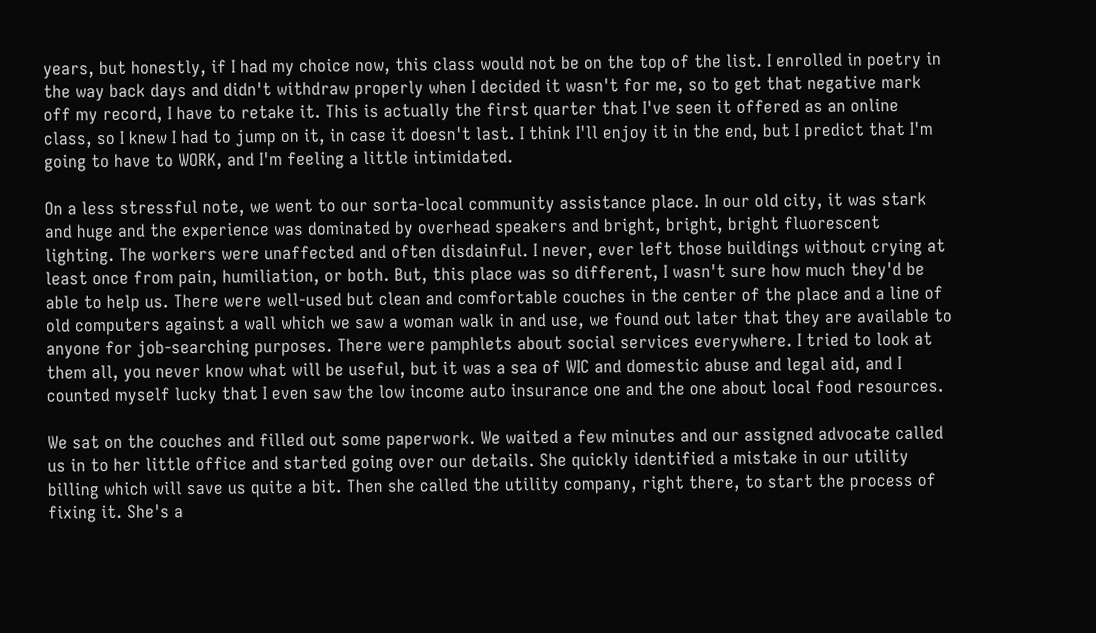years, but honestly, if I had my choice now, this class would not be on the top of the list. I enrolled in poetry in the way back days and didn't withdraw properly when I decided it wasn't for me, so to get that negative mark off my record, I have to retake it. This is actually the first quarter that I've seen it offered as an online class, so I knew I had to jump on it, in case it doesn't last. I think I'll enjoy it in the end, but I predict that I'm going to have to WORK, and I'm feeling a little intimidated.

On a less stressful note, we went to our sorta-local community assistance place. In our old city, it was stark and huge and the experience was dominated by overhead speakers and bright, bright, bright fluorescent lighting. The workers were unaffected and often disdainful. I never, ever left those buildings without crying at least once from pain, humiliation, or both. But, this place was so different, I wasn't sure how much they'd be able to help us. There were well-used but clean and comfortable couches in the center of the place and a line of old computers against a wall which we saw a woman walk in and use, we found out later that they are available to anyone for job-searching purposes. There were pamphlets about social services everywhere. I tried to look at them all, you never know what will be useful, but it was a sea of WIC and domestic abuse and legal aid, and I counted myself lucky that I even saw the low income auto insurance one and the one about local food resources.

We sat on the couches and filled out some paperwork. We waited a few minutes and our assigned advocate called us in to her little office and started going over our details. She quickly identified a mistake in our utility billing which will save us quite a bit. Then she called the utility company, right there, to start the process of fixing it. She's a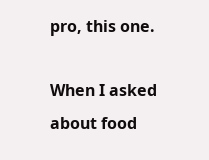pro, this one.

When I asked about food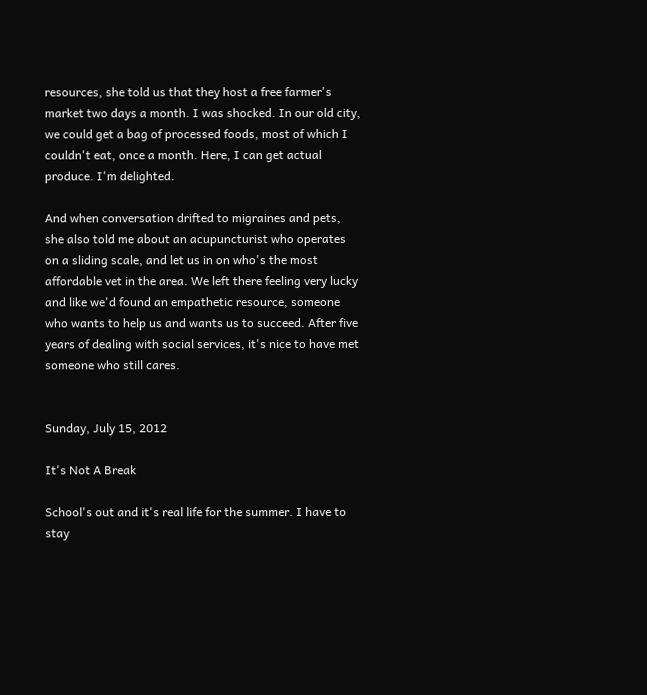resources, she told us that they host a free farmer's market two days a month. I was shocked. In our old city, we could get a bag of processed foods, most of which I couldn't eat, once a month. Here, I can get actual produce. I'm delighted.

And when conversation drifted to migraines and pets, she also told me about an acupuncturist who operates on a sliding scale, and let us in on who's the most affordable vet in the area. We left there feeling very lucky and like we'd found an empathetic resource, someone who wants to help us and wants us to succeed. After five years of dealing with social services, it's nice to have met someone who still cares.


Sunday, July 15, 2012

It's Not A Break

School's out and it's real life for the summer. I have to stay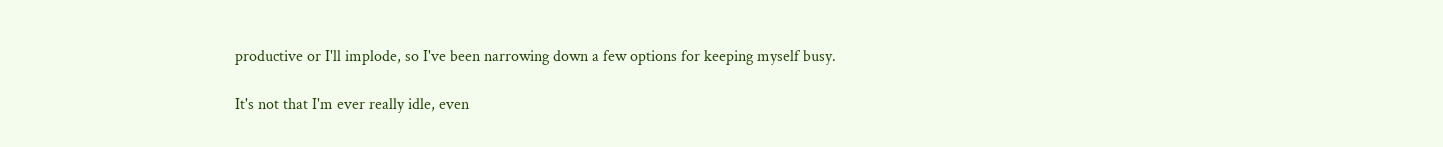productive or I'll implode, so I've been narrowing down a few options for keeping myself busy.

It's not that I'm ever really idle, even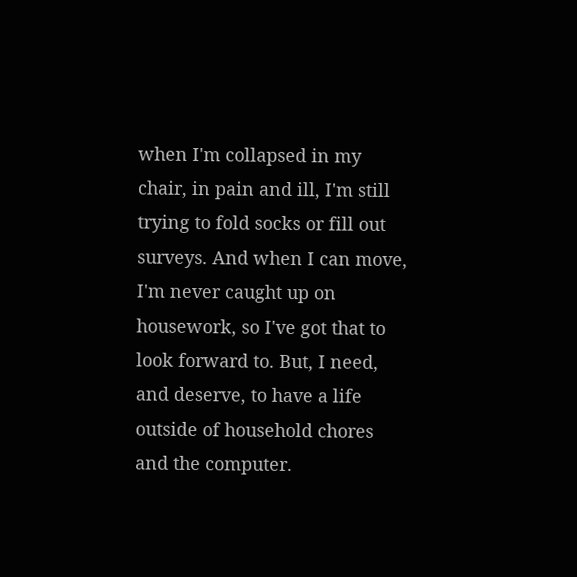when I'm collapsed in my chair, in pain and ill, I'm still trying to fold socks or fill out surveys. And when I can move, I'm never caught up on housework, so I've got that to look forward to. But, I need, and deserve, to have a life outside of household chores and the computer.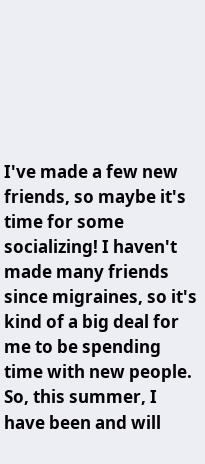I've made a few new friends, so maybe it's time for some socializing! I haven't made many friends since migraines, so it's kind of a big deal for me to be spending time with new people. So, this summer, I have been and will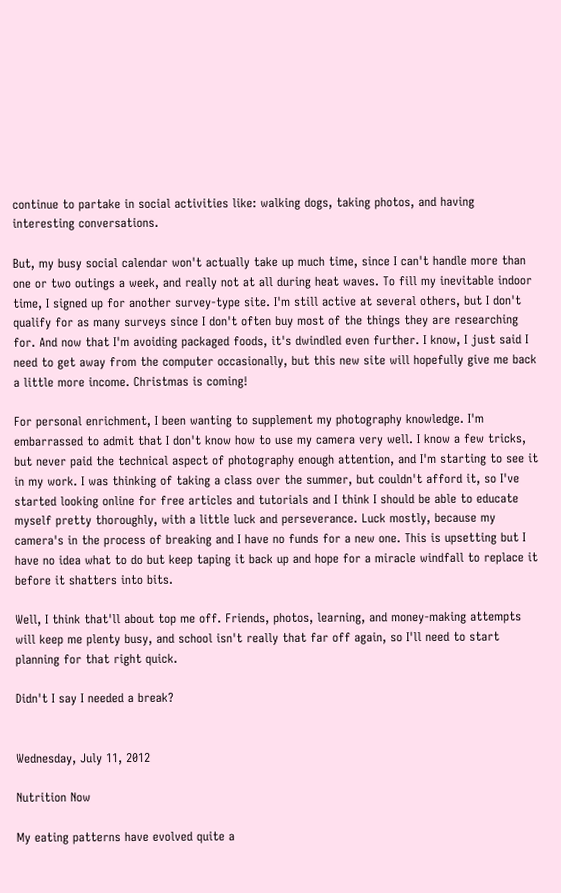continue to partake in social activities like: walking dogs, taking photos, and having interesting conversations.

But, my busy social calendar won't actually take up much time, since I can't handle more than one or two outings a week, and really not at all during heat waves. To fill my inevitable indoor time, I signed up for another survey-type site. I'm still active at several others, but I don't qualify for as many surveys since I don't often buy most of the things they are researching for. And now that I'm avoiding packaged foods, it's dwindled even further. I know, I just said I need to get away from the computer occasionally, but this new site will hopefully give me back a little more income. Christmas is coming!

For personal enrichment, I been wanting to supplement my photography knowledge. I'm embarrassed to admit that I don't know how to use my camera very well. I know a few tricks, but never paid the technical aspect of photography enough attention, and I'm starting to see it in my work. I was thinking of taking a class over the summer, but couldn't afford it, so I've started looking online for free articles and tutorials and I think I should be able to educate myself pretty thoroughly, with a little luck and perseverance. Luck mostly, because my camera's in the process of breaking and I have no funds for a new one. This is upsetting but I have no idea what to do but keep taping it back up and hope for a miracle windfall to replace it before it shatters into bits.

Well, I think that'll about top me off. Friends, photos, learning, and money-making attempts will keep me plenty busy, and school isn't really that far off again, so I'll need to start planning for that right quick.

Didn't I say I needed a break?


Wednesday, July 11, 2012

Nutrition Now

My eating patterns have evolved quite a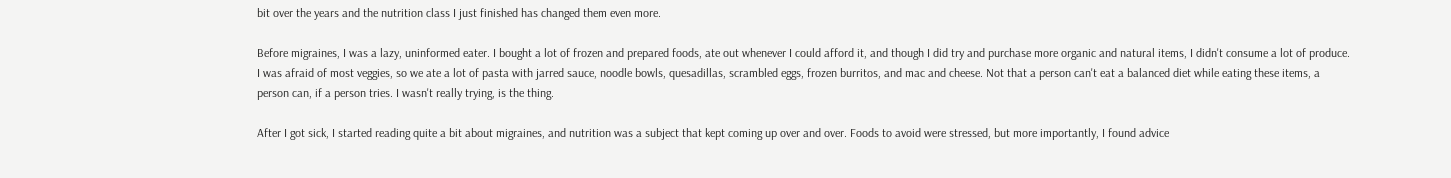bit over the years and the nutrition class I just finished has changed them even more.

Before migraines, I was a lazy, uninformed eater. I bought a lot of frozen and prepared foods, ate out whenever I could afford it, and though I did try and purchase more organic and natural items, I didn't consume a lot of produce. I was afraid of most veggies, so we ate a lot of pasta with jarred sauce, noodle bowls, quesadillas, scrambled eggs, frozen burritos, and mac and cheese. Not that a person can't eat a balanced diet while eating these items, a person can, if a person tries. I wasn't really trying, is the thing.

After I got sick, I started reading quite a bit about migraines, and nutrition was a subject that kept coming up over and over. Foods to avoid were stressed, but more importantly, I found advice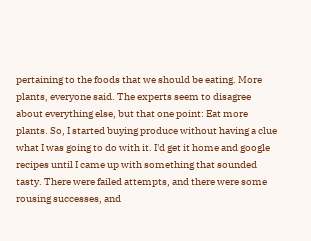pertaining to the foods that we should be eating. More plants, everyone said. The experts seem to disagree about everything else, but that one point: Eat more plants. So, I started buying produce without having a clue what I was going to do with it. I'd get it home and google recipes until I came up with something that sounded tasty. There were failed attempts, and there were some rousing successes, and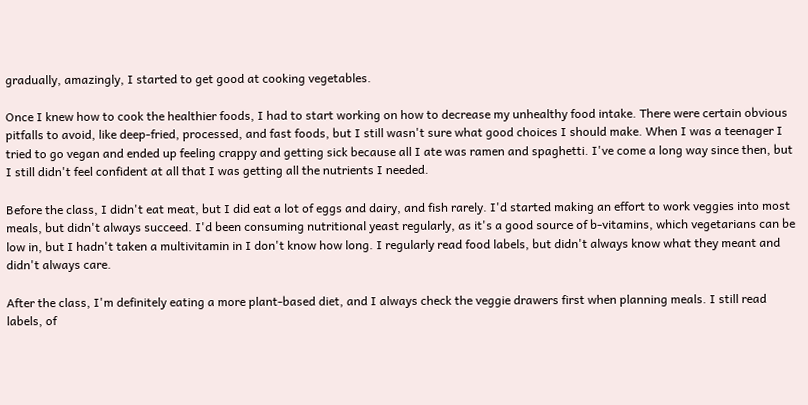gradually, amazingly, I started to get good at cooking vegetables.

Once I knew how to cook the healthier foods, I had to start working on how to decrease my unhealthy food intake. There were certain obvious pitfalls to avoid, like deep-fried, processed, and fast foods, but I still wasn't sure what good choices I should make. When I was a teenager I tried to go vegan and ended up feeling crappy and getting sick because all I ate was ramen and spaghetti. I've come a long way since then, but I still didn't feel confident at all that I was getting all the nutrients I needed.

Before the class, I didn't eat meat, but I did eat a lot of eggs and dairy, and fish rarely. I'd started making an effort to work veggies into most meals, but didn't always succeed. I'd been consuming nutritional yeast regularly, as it's a good source of b-vitamins, which vegetarians can be low in, but I hadn't taken a multivitamin in I don't know how long. I regularly read food labels, but didn't always know what they meant and didn't always care.

After the class, I'm definitely eating a more plant-based diet, and I always check the veggie drawers first when planning meals. I still read labels, of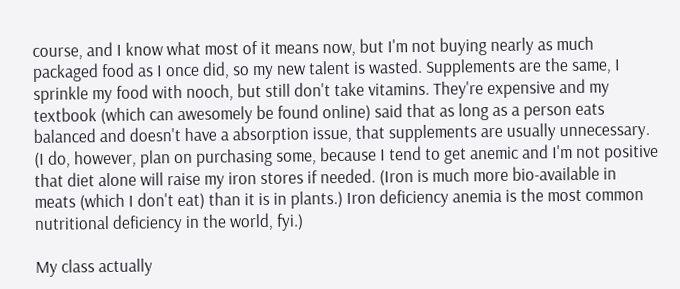course, and I know what most of it means now, but I'm not buying nearly as much packaged food as I once did, so my new talent is wasted. Supplements are the same, I sprinkle my food with nooch, but still don't take vitamins. They're expensive and my textbook (which can awesomely be found online) said that as long as a person eats balanced and doesn't have a absorption issue, that supplements are usually unnecessary. (I do, however, plan on purchasing some, because I tend to get anemic and I'm not positive that diet alone will raise my iron stores if needed. (Iron is much more bio-available in meats (which I don't eat) than it is in plants.) Iron deficiency anemia is the most common nutritional deficiency in the world, fyi.)

My class actually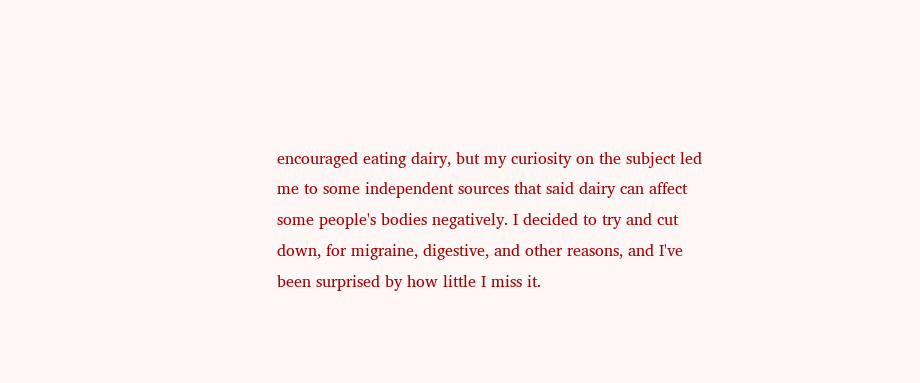encouraged eating dairy, but my curiosity on the subject led me to some independent sources that said dairy can affect some people's bodies negatively. I decided to try and cut down, for migraine, digestive, and other reasons, and I've been surprised by how little I miss it.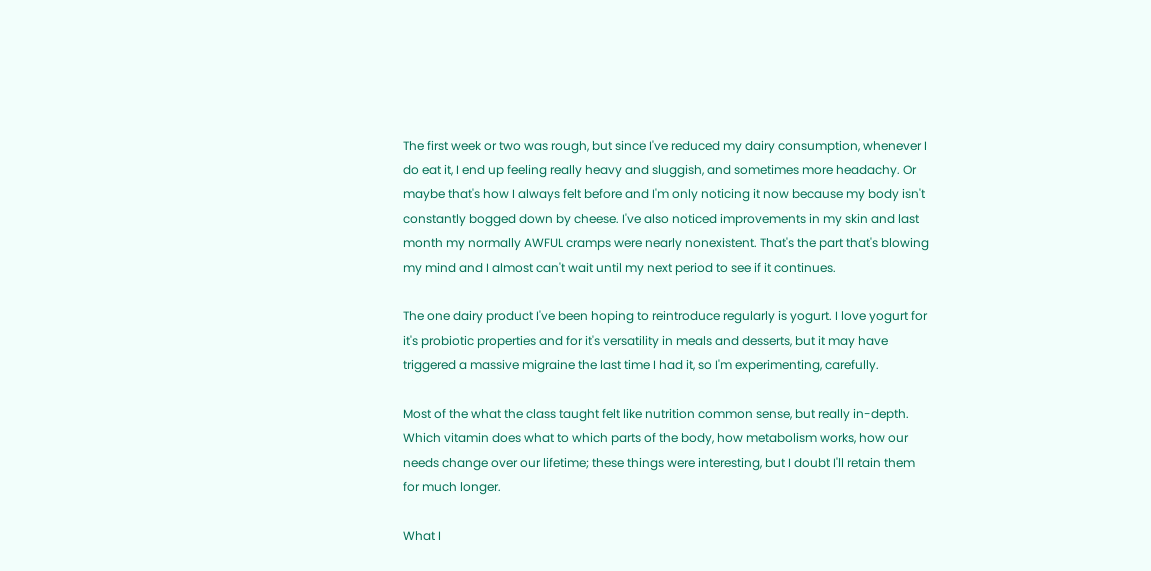The first week or two was rough, but since I've reduced my dairy consumption, whenever I do eat it, I end up feeling really heavy and sluggish, and sometimes more headachy. Or maybe that's how I always felt before and I'm only noticing it now because my body isn't constantly bogged down by cheese. I've also noticed improvements in my skin and last month my normally AWFUL cramps were nearly nonexistent. That's the part that's blowing my mind and I almost can't wait until my next period to see if it continues.

The one dairy product I've been hoping to reintroduce regularly is yogurt. I love yogurt for it's probiotic properties and for it's versatility in meals and desserts, but it may have triggered a massive migraine the last time I had it, so I'm experimenting, carefully.

Most of the what the class taught felt like nutrition common sense, but really in-depth. Which vitamin does what to which parts of the body, how metabolism works, how our needs change over our lifetime; these things were interesting, but I doubt I'll retain them for much longer.

What I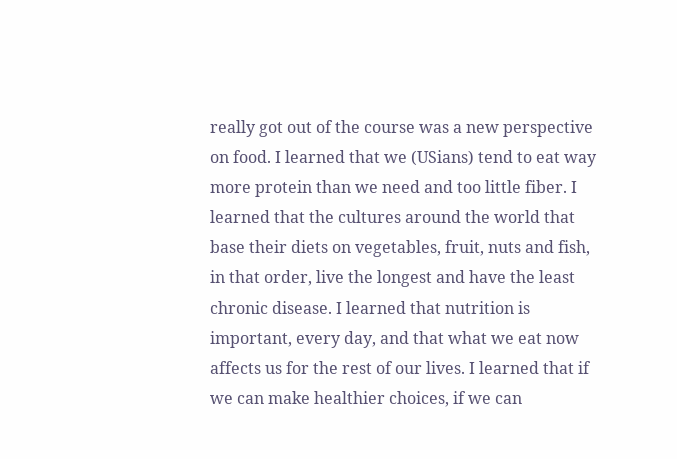really got out of the course was a new perspective on food. I learned that we (USians) tend to eat way more protein than we need and too little fiber. I learned that the cultures around the world that base their diets on vegetables, fruit, nuts and fish, in that order, live the longest and have the least chronic disease. I learned that nutrition is important, every day, and that what we eat now affects us for the rest of our lives. I learned that if we can make healthier choices, if we can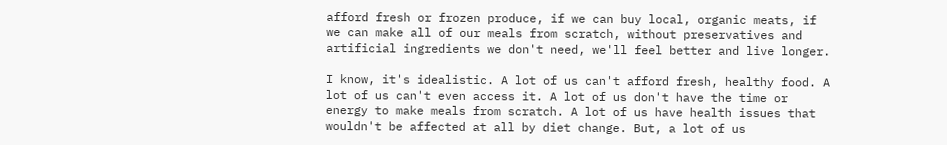afford fresh or frozen produce, if we can buy local, organic meats, if we can make all of our meals from scratch, without preservatives and artificial ingredients we don't need, we'll feel better and live longer.

I know, it's idealistic. A lot of us can't afford fresh, healthy food. A lot of us can't even access it. A lot of us don't have the time or energy to make meals from scratch. A lot of us have health issues that wouldn't be affected at all by diet change. But, a lot of us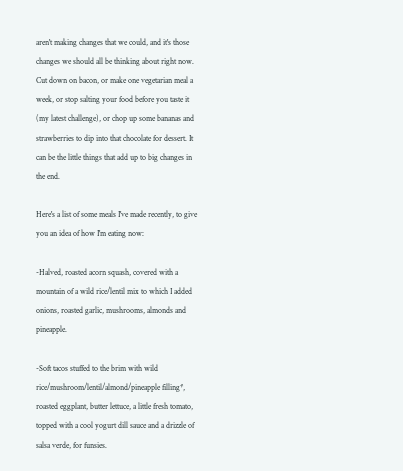aren't making changes that we could, and it's those changes we should all be thinking about right now. Cut down on bacon, or make one vegetarian meal a week, or stop salting your food before you taste it (my latest challenge), or chop up some bananas and strawberries to dip into that chocolate for dessert. It can be the little things that add up to big changes in the end.

Here's a list of some meals I've made recently, to give you an idea of how I'm eating now:

-Halved, roasted acorn squash, covered with a mountain of a wild rice/lentil mix to which I added onions, roasted garlic, mushrooms, almonds and pineapple.

-Soft tacos stuffed to the brim with wild rice/mushroom/lentil/almond/pineapple filling*, roasted eggplant, butter lettuce, a little fresh tomato, topped with a cool yogurt dill sauce and a drizzle of salsa verde, for funsies.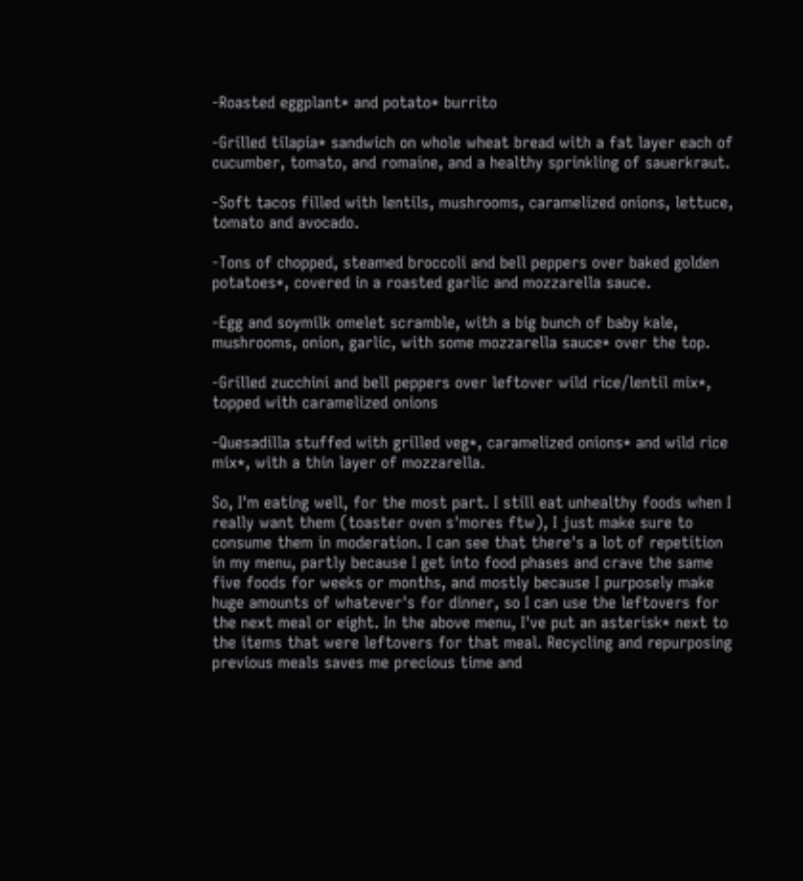-Roasted eggplant* and potato* burrito

-Grilled tilapia* sandwich on whole wheat bread with a fat layer each of cucumber, tomato, and romaine, and a healthy sprinkling of sauerkraut.

-Soft tacos filled with lentils, mushrooms, caramelized onions, lettuce, tomato and avocado.

-Tons of chopped, steamed broccoli and bell peppers over baked golden potatoes*, covered in a roasted garlic and mozzarella sauce.

-Egg and soymilk omelet scramble, with a big bunch of baby kale, mushrooms, onion, garlic, with some mozzarella sauce* over the top.

-Grilled zucchini and bell peppers over leftover wild rice/lentil mix*, topped with caramelized onions

-Quesadilla stuffed with grilled veg*, caramelized onions* and wild rice mix*, with a thin layer of mozzarella.

So, I'm eating well, for the most part. I still eat unhealthy foods when I really want them (toaster oven s'mores ftw), I just make sure to consume them in moderation. I can see that there's a lot of repetition in my menu, partly because I get into food phases and crave the same five foods for weeks or months, and mostly because I purposely make huge amounts of whatever's for dinner, so I can use the leftovers for the next meal or eight. In the above menu, I've put an asterisk* next to the items that were leftovers for that meal. Recycling and repurposing previous meals saves me precious time and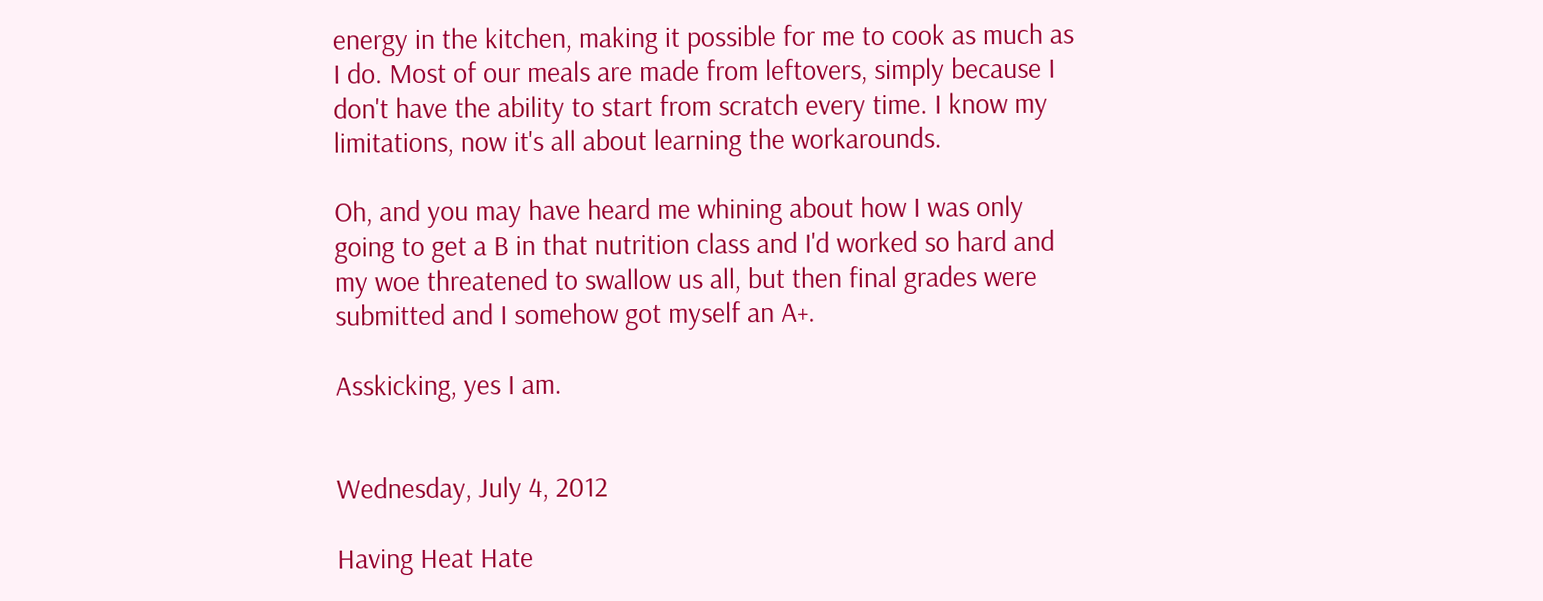energy in the kitchen, making it possible for me to cook as much as I do. Most of our meals are made from leftovers, simply because I don't have the ability to start from scratch every time. I know my limitations, now it's all about learning the workarounds.

Oh, and you may have heard me whining about how I was only going to get a B in that nutrition class and I'd worked so hard and my woe threatened to swallow us all, but then final grades were submitted and I somehow got myself an A+.

Asskicking, yes I am.


Wednesday, July 4, 2012

Having Heat Hate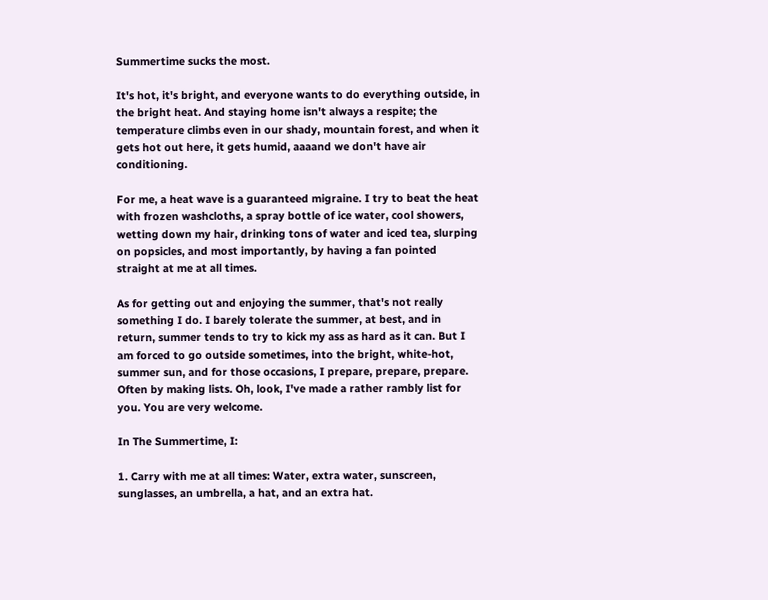Summertime sucks the most.

It's hot, it's bright, and everyone wants to do everything outside, in the bright heat. And staying home isn't always a respite; the temperature climbs even in our shady, mountain forest, and when it gets hot out here, it gets humid, aaaand we don't have air conditioning.

For me, a heat wave is a guaranteed migraine. I try to beat the heat with frozen washcloths, a spray bottle of ice water, cool showers, wetting down my hair, drinking tons of water and iced tea, slurping on popsicles, and most importantly, by having a fan pointed straight at me at all times.

As for getting out and enjoying the summer, that's not really something I do. I barely tolerate the summer, at best, and in return, summer tends to try to kick my ass as hard as it can. But I am forced to go outside sometimes, into the bright, white-hot, summer sun, and for those occasions, I prepare, prepare, prepare. Often by making lists. Oh, look, I've made a rather rambly list for you. You are very welcome.

In The Summertime, I:

1. Carry with me at all times: Water, extra water, sunscreen, sunglasses, an umbrella, a hat, and an extra hat.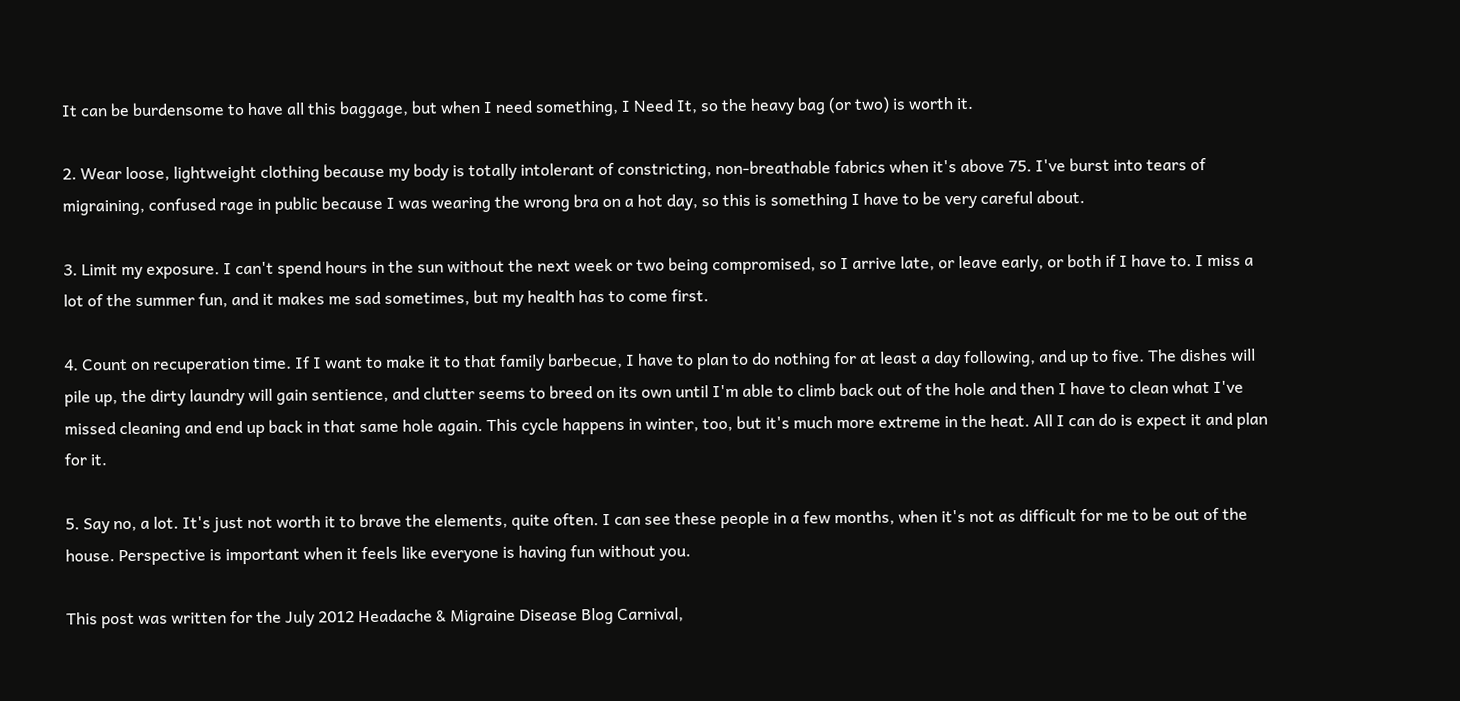It can be burdensome to have all this baggage, but when I need something, I Need It, so the heavy bag (or two) is worth it.

2. Wear loose, lightweight clothing because my body is totally intolerant of constricting, non-breathable fabrics when it's above 75. I've burst into tears of migraining, confused rage in public because I was wearing the wrong bra on a hot day, so this is something I have to be very careful about.

3. Limit my exposure. I can't spend hours in the sun without the next week or two being compromised, so I arrive late, or leave early, or both if I have to. I miss a lot of the summer fun, and it makes me sad sometimes, but my health has to come first.

4. Count on recuperation time. If I want to make it to that family barbecue, I have to plan to do nothing for at least a day following, and up to five. The dishes will pile up, the dirty laundry will gain sentience, and clutter seems to breed on its own until I'm able to climb back out of the hole and then I have to clean what I've missed cleaning and end up back in that same hole again. This cycle happens in winter, too, but it's much more extreme in the heat. All I can do is expect it and plan for it.

5. Say no, a lot. It's just not worth it to brave the elements, quite often. I can see these people in a few months, when it's not as difficult for me to be out of the house. Perspective is important when it feels like everyone is having fun without you.

This post was written for the July 2012 Headache & Migraine Disease Blog Carnival,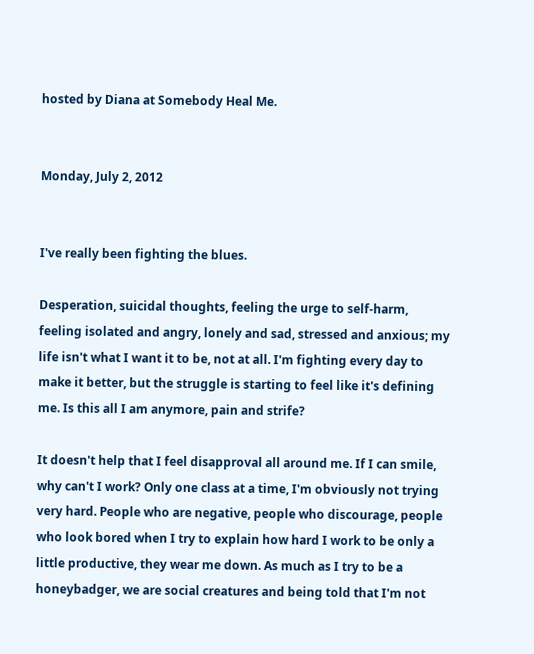hosted by Diana at Somebody Heal Me.


Monday, July 2, 2012


I've really been fighting the blues.

Desperation, suicidal thoughts, feeling the urge to self-harm, feeling isolated and angry, lonely and sad, stressed and anxious; my life isn't what I want it to be, not at all. I'm fighting every day to make it better, but the struggle is starting to feel like it's defining me. Is this all I am anymore, pain and strife?

It doesn't help that I feel disapproval all around me. If I can smile, why can't I work? Only one class at a time, I'm obviously not trying very hard. People who are negative, people who discourage, people who look bored when I try to explain how hard I work to be only a little productive, they wear me down. As much as I try to be a honeybadger, we are social creatures and being told that I'm not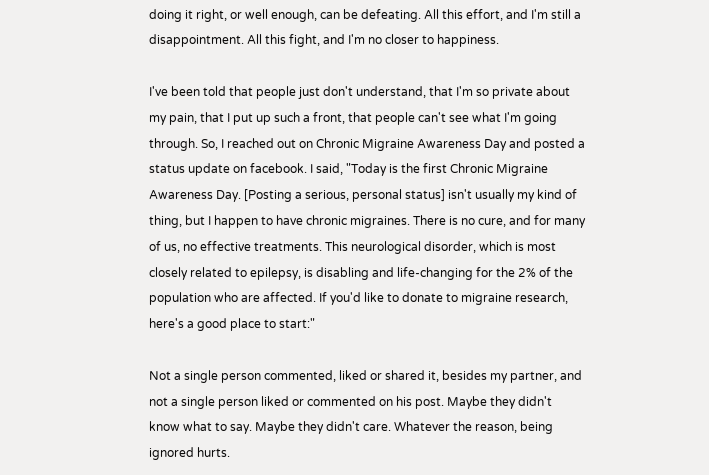doing it right, or well enough, can be defeating. All this effort, and I'm still a disappointment. All this fight, and I'm no closer to happiness.

I've been told that people just don't understand, that I'm so private about my pain, that I put up such a front, that people can't see what I'm going through. So, I reached out on Chronic Migraine Awareness Day and posted a status update on facebook. I said, "Today is the first Chronic Migraine Awareness Day. [Posting a serious, personal status] isn't usually my kind of thing, but I happen to have chronic migraines. There is no cure, and for many of us, no effective treatments. This neurological disorder, which is most closely related to epilepsy, is disabling and life-changing for the 2% of the population who are affected. If you'd like to donate to migraine research, here's a good place to start:"

Not a single person commented, liked or shared it, besides my partner, and not a single person liked or commented on his post. Maybe they didn't know what to say. Maybe they didn't care. Whatever the reason, being ignored hurts.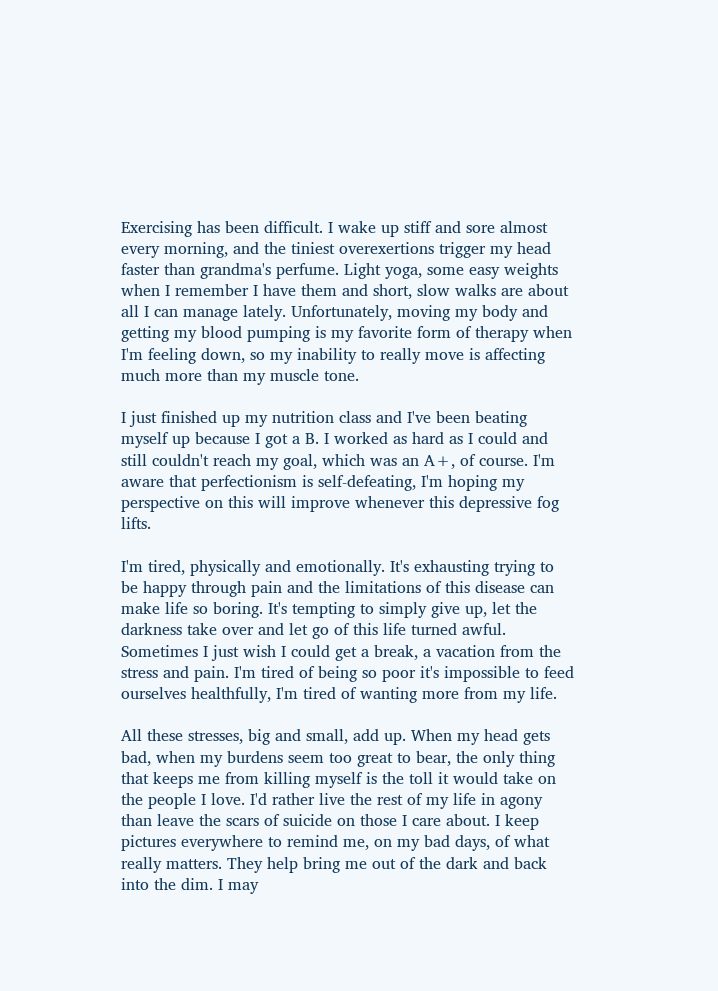Exercising has been difficult. I wake up stiff and sore almost every morning, and the tiniest overexertions trigger my head faster than grandma's perfume. Light yoga, some easy weights when I remember I have them and short, slow walks are about all I can manage lately. Unfortunately, moving my body and getting my blood pumping is my favorite form of therapy when I'm feeling down, so my inability to really move is affecting much more than my muscle tone.

I just finished up my nutrition class and I've been beating myself up because I got a B. I worked as hard as I could and still couldn't reach my goal, which was an A+, of course. I'm aware that perfectionism is self-defeating, I'm hoping my perspective on this will improve whenever this depressive fog lifts.

I'm tired, physically and emotionally. It's exhausting trying to be happy through pain and the limitations of this disease can make life so boring. It's tempting to simply give up, let the darkness take over and let go of this life turned awful. Sometimes I just wish I could get a break, a vacation from the stress and pain. I'm tired of being so poor it's impossible to feed ourselves healthfully, I'm tired of wanting more from my life.

All these stresses, big and small, add up. When my head gets bad, when my burdens seem too great to bear, the only thing that keeps me from killing myself is the toll it would take on the people I love. I'd rather live the rest of my life in agony than leave the scars of suicide on those I care about. I keep pictures everywhere to remind me, on my bad days, of what really matters. They help bring me out of the dark and back into the dim. I may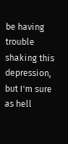be having trouble shaking this depression, but I'm sure as hell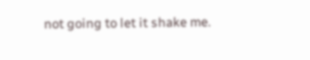not going to let it shake me.